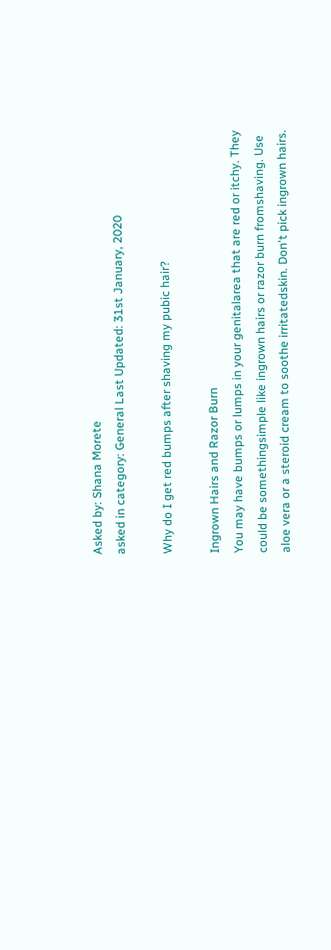Asked by: Shana Morete
asked in category: General Last Updated: 31st January, 2020

Why do I get red bumps after shaving my pubic hair?

Ingrown Hairs and Razor Burn
You may have bumps or lumps in your genitalarea that are red or itchy. They could be somethingsimple like ingrown hairs or razor burn fromshaving. Use aloe vera or a steroid cream to soothe irritatedskin. Don't pick ingrown hairs.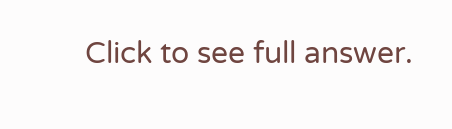Click to see full answer.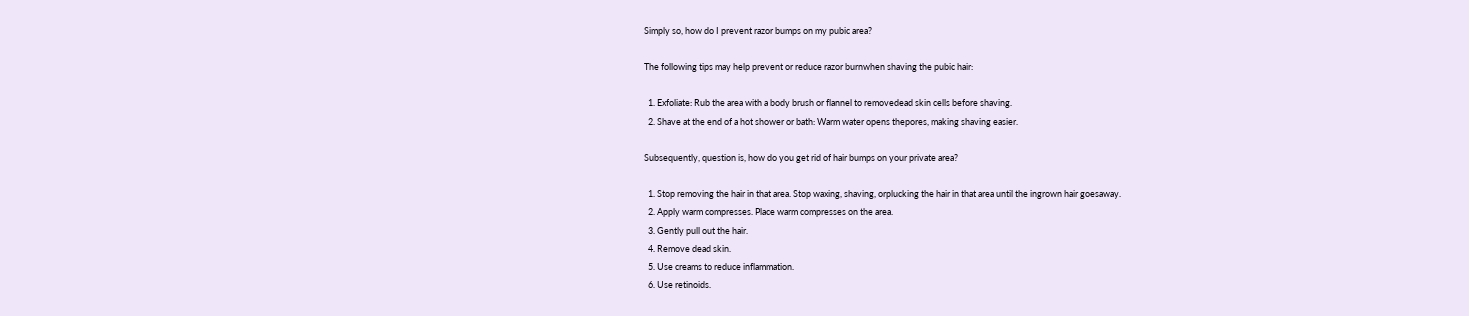Simply so, how do I prevent razor bumps on my pubic area?

The following tips may help prevent or reduce razor burnwhen shaving the pubic hair:

  1. Exfoliate: Rub the area with a body brush or flannel to removedead skin cells before shaving.
  2. Shave at the end of a hot shower or bath: Warm water opens thepores, making shaving easier.

Subsequently, question is, how do you get rid of hair bumps on your private area?

  1. Stop removing the hair in that area. Stop waxing, shaving, orplucking the hair in that area until the ingrown hair goesaway.
  2. Apply warm compresses. Place warm compresses on the area.
  3. Gently pull out the hair.
  4. Remove dead skin.
  5. Use creams to reduce inflammation.
  6. Use retinoids.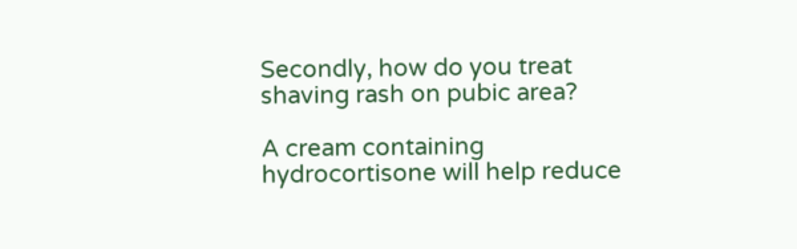Secondly, how do you treat shaving rash on pubic area?

A cream containing hydrocortisone will help reduce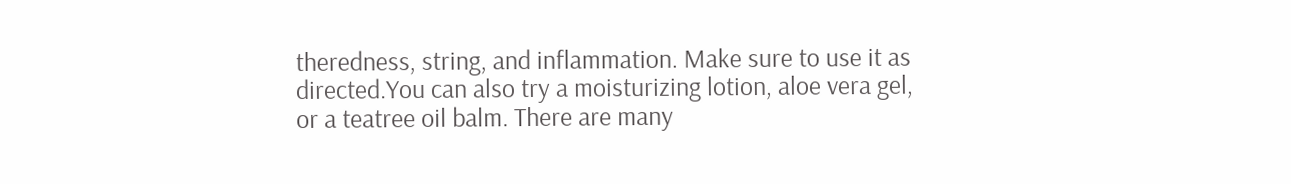theredness, string, and inflammation. Make sure to use it as directed.You can also try a moisturizing lotion, aloe vera gel, or a teatree oil balm. There are many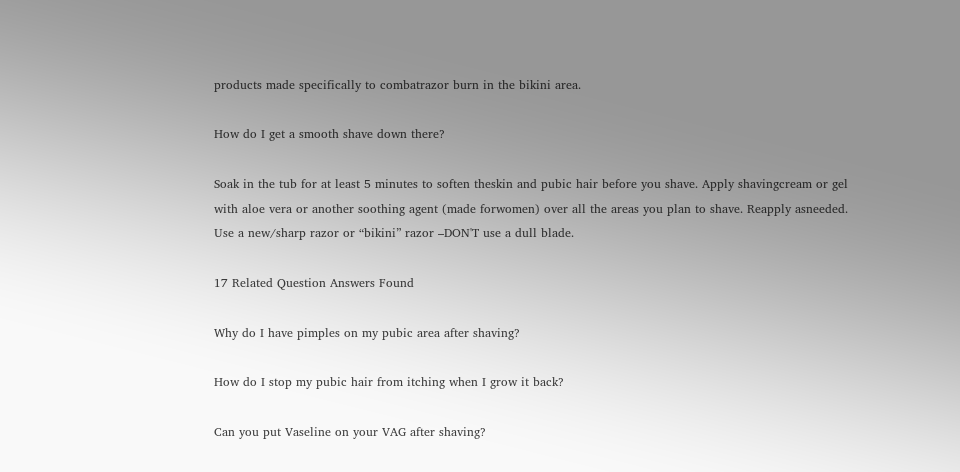products made specifically to combatrazor burn in the bikini area.

How do I get a smooth shave down there?

Soak in the tub for at least 5 minutes to soften theskin and pubic hair before you shave. Apply shavingcream or gel with aloe vera or another soothing agent (made forwomen) over all the areas you plan to shave. Reapply asneeded. Use a new/sharp razor or “bikini” razor –DON'T use a dull blade.

17 Related Question Answers Found

Why do I have pimples on my pubic area after shaving?

How do I stop my pubic hair from itching when I grow it back?

Can you put Vaseline on your VAG after shaving?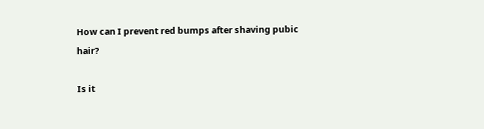How can I prevent red bumps after shaving pubic hair?

Is it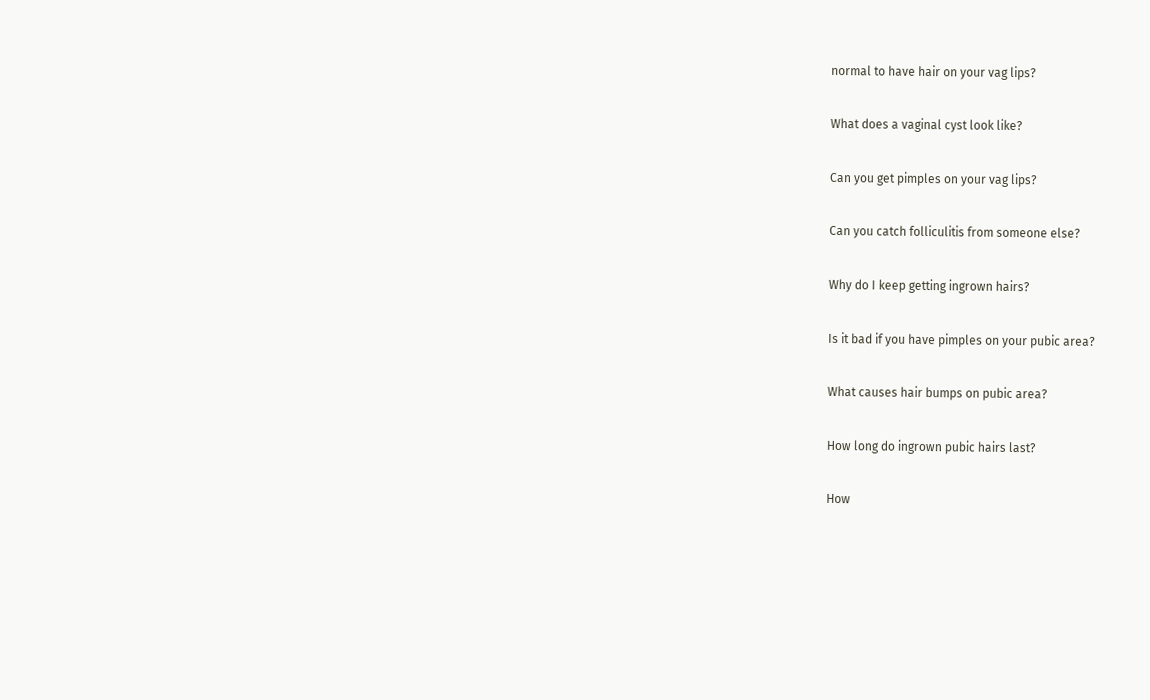normal to have hair on your vag lips?

What does a vaginal cyst look like?

Can you get pimples on your vag lips?

Can you catch folliculitis from someone else?

Why do I keep getting ingrown hairs?

Is it bad if you have pimples on your pubic area?

What causes hair bumps on pubic area?

How long do ingrown pubic hairs last?

How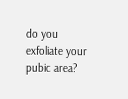do you exfoliate your pubic area?